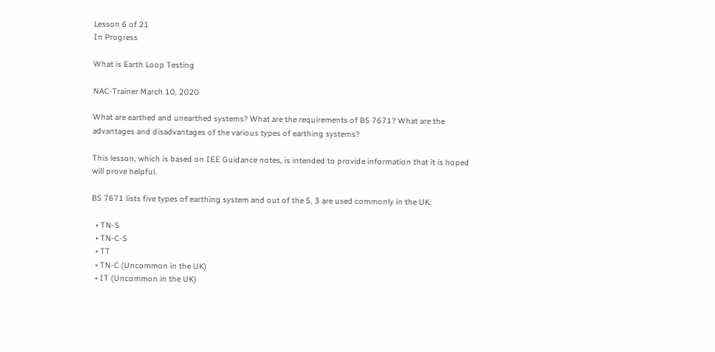Lesson 6 of 21
In Progress

What is Earth Loop Testing

NAC-Trainer March 10, 2020

What are earthed and unearthed systems? What are the requirements of BS 7671? What are the advantages and disadvantages of the various types of earthing systems?

This lesson, which is based on IEE Guidance notes, is intended to provide information that it is hoped will prove helpful.

BS 7671 lists five types of earthing system and out of the 5, 3 are used commonly in the UK:

  • TN-S
  • TN-C-S
  • TT
  • TN-C (Uncommon in the UK)
  • IT (Uncommon in the UK)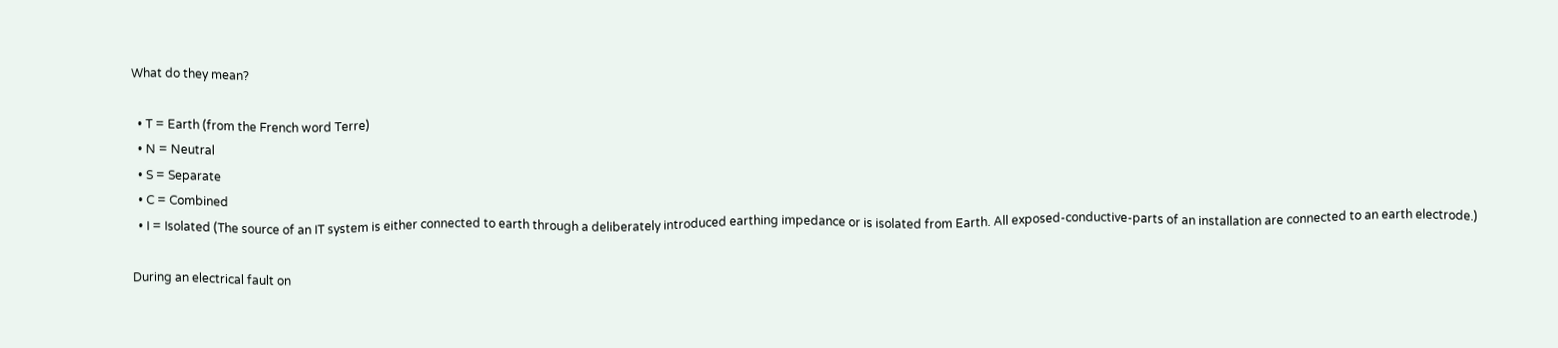What do they mean?

  • T = Earth (from the French word Terre)
  • N = Neutral
  • S = Separate
  • C = Combined
  • I = Isolated (The source of an IT system is either connected to earth through a deliberately introduced earthing impedance or is isolated from Earth. All exposed-conductive-parts of an installation are connected to an earth electrode.)

During an electrical fault on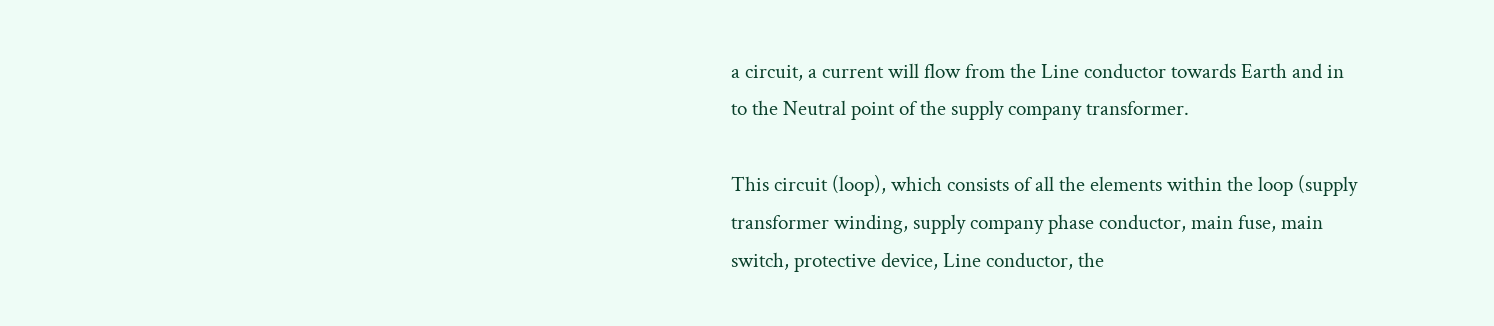a circuit, a current will flow from the Line conductor towards Earth and in to the Neutral point of the supply company transformer.

This circuit (loop), which consists of all the elements within the loop (supply transformer winding, supply company phase conductor, main fuse, main switch, protective device, Line conductor, the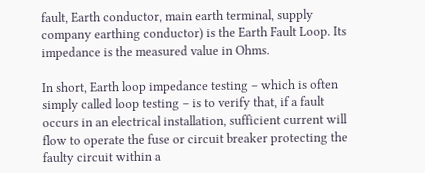fault, Earth conductor, main earth terminal, supply company earthing conductor) is the Earth Fault Loop. Its impedance is the measured value in Ohms.

In short, Earth loop impedance testing – which is often simply called loop testing – is to verify that, if a fault occurs in an electrical installation, sufficient current will flow to operate the fuse or circuit breaker protecting the faulty circuit within a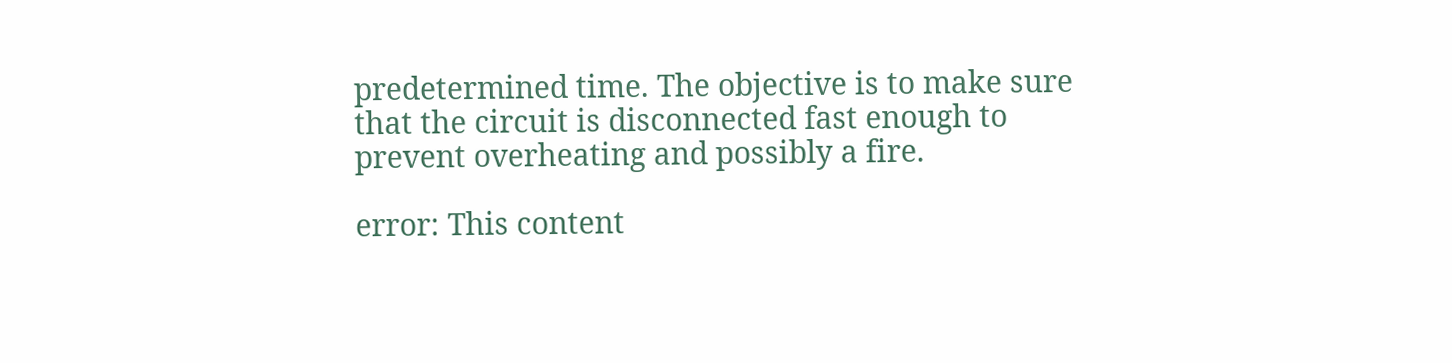predetermined time. The objective is to make sure that the circuit is disconnected fast enough to prevent overheating and possibly a fire.

error: This content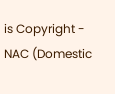is Copyright - NAC (Domestic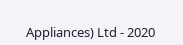Appliances) Ltd - 2020